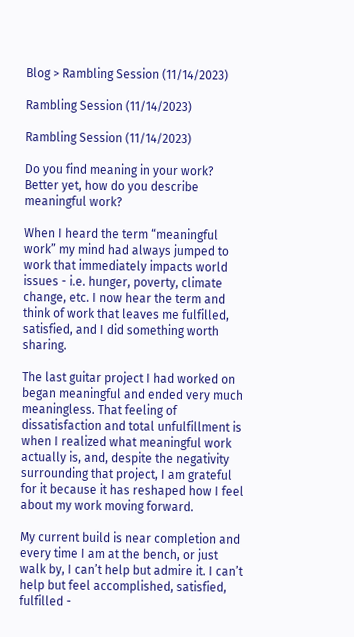Blog > Rambling Session (11/14/2023)

Rambling Session (11/14/2023)

Rambling Session (11/14/2023)

Do you find meaning in your work? Better yet, how do you describe meaningful work?

When I heard the term “meaningful work” my mind had always jumped to work that immediately impacts world issues - i.e. hunger, poverty, climate change, etc. I now hear the term and think of work that leaves me fulfilled, satisfied, and I did something worth sharing.

The last guitar project I had worked on began meaningful and ended very much meaningless. That feeling of dissatisfaction and total unfulfillment is when I realized what meaningful work actually is, and, despite the negativity surrounding that project, I am grateful for it because it has reshaped how I feel about my work moving forward.

My current build is near completion and every time I am at the bench, or just walk by, I can’t help but admire it. I can’t help but feel accomplished, satisfied, fulfilled -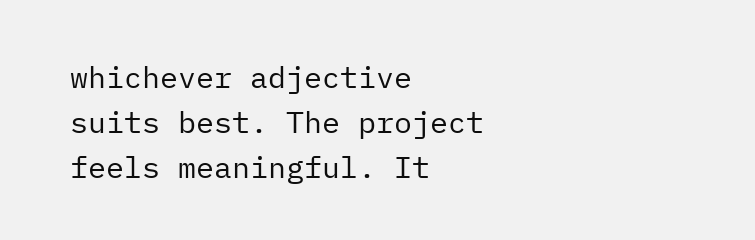whichever adjective suits best. The project feels meaningful. It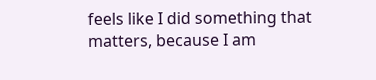feels like I did something that matters, because I am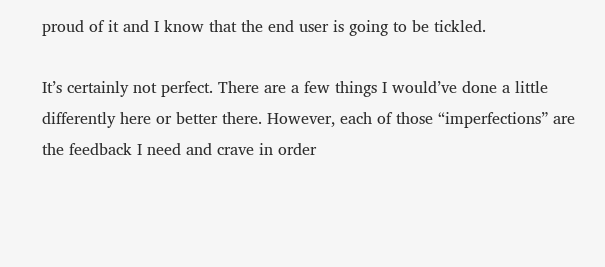proud of it and I know that the end user is going to be tickled.

It’s certainly not perfect. There are a few things I would’ve done a little differently here or better there. However, each of those “imperfections” are the feedback I need and crave in order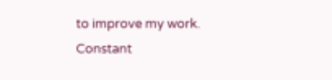to improve my work. Constant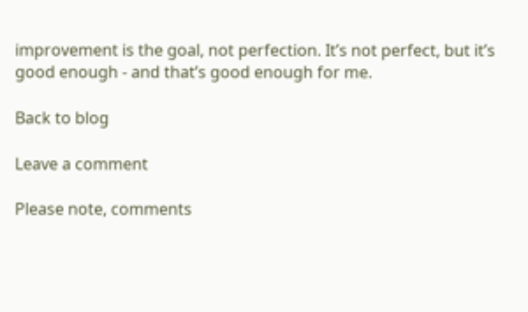improvement is the goal, not perfection. It’s not perfect, but it’s good enough - and that’s good enough for me.

Back to blog

Leave a comment

Please note, comments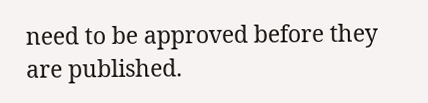need to be approved before they are published.